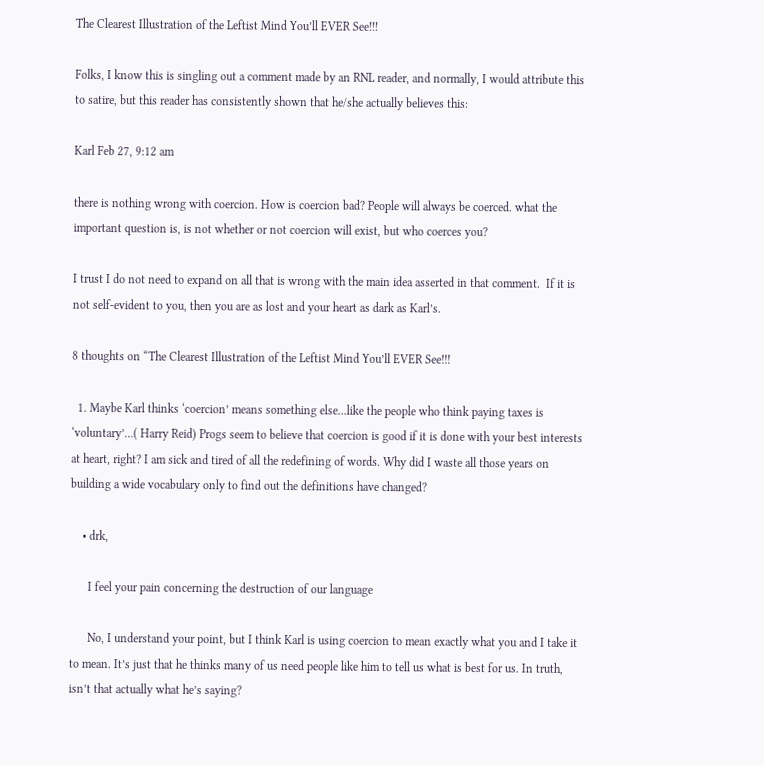The Clearest Illustration of the Leftist Mind You’ll EVER See!!!

Folks, I know this is singling out a comment made by an RNL reader, and normally, I would attribute this to satire, but this reader has consistently shown that he/she actually believes this:

Karl Feb 27, 9:12 am

there is nothing wrong with coercion. How is coercion bad? People will always be coerced. what the important question is, is not whether or not coercion will exist, but who coerces you?

I trust I do not need to expand on all that is wrong with the main idea asserted in that comment.  If it is not self-evident to you, then you are as lost and your heart as dark as Karl’s.

8 thoughts on “The Clearest Illustration of the Leftist Mind You’ll EVER See!!!

  1. Maybe Karl thinks ‘coercion’ means something else…like the people who think paying taxes is ‘voluntary’…( Harry Reid) Progs seem to believe that coercion is good if it is done with your best interests at heart, right? I am sick and tired of all the redefining of words. Why did I waste all those years on building a wide vocabulary only to find out the definitions have changed?

    • drk,

      I feel your pain concerning the destruction of our language

      No, I understand your point, but I think Karl is using coercion to mean exactly what you and I take it to mean. It’s just that he thinks many of us need people like him to tell us what is best for us. In truth, isn’t that actually what he’s saying?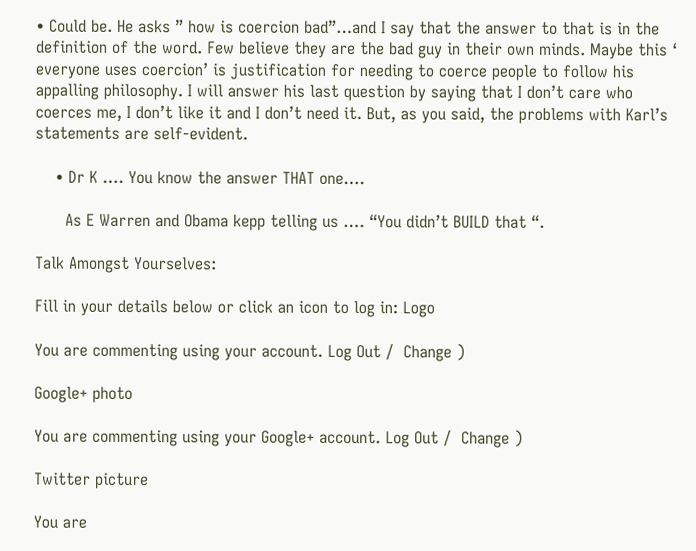• Could be. He asks ” how is coercion bad”…and I say that the answer to that is in the definition of the word. Few believe they are the bad guy in their own minds. Maybe this ‘ everyone uses coercion’ is justification for needing to coerce people to follow his appalling philosophy. I will answer his last question by saying that I don’t care who coerces me, I don’t like it and I don’t need it. But, as you said, the problems with Karl’s statements are self-evident.

    • Dr K …. You know the answer THAT one….

      As E Warren and Obama kepp telling us …. “You didn’t BUILD that “.

Talk Amongst Yourselves:

Fill in your details below or click an icon to log in: Logo

You are commenting using your account. Log Out /  Change )

Google+ photo

You are commenting using your Google+ account. Log Out /  Change )

Twitter picture

You are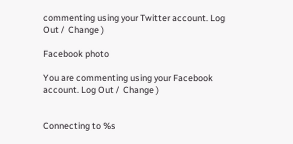commenting using your Twitter account. Log Out /  Change )

Facebook photo

You are commenting using your Facebook account. Log Out /  Change )


Connecting to %s